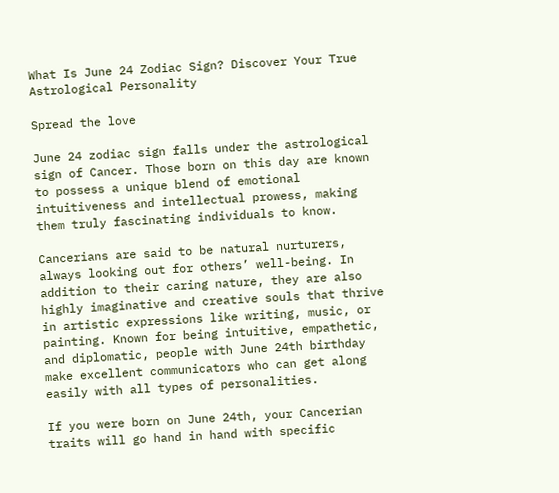What Is June 24 Zodiac Sign? Discover Your True Astrological Personality

Spread the love

June 24 zodiac sign falls under the astrological sign of Cancer. Those born on this day are known to possess a unique blend of emotional intuitiveness and intellectual prowess, making them truly fascinating individuals to know.

Cancerians are said to be natural nurturers, always looking out for others’ well-being. In addition to their caring nature, they are also highly imaginative and creative souls that thrive in artistic expressions like writing, music, or painting. Known for being intuitive, empathetic, and diplomatic, people with June 24th birthday make excellent communicators who can get along easily with all types of personalities.

If you were born on June 24th, your Cancerian traits will go hand in hand with specific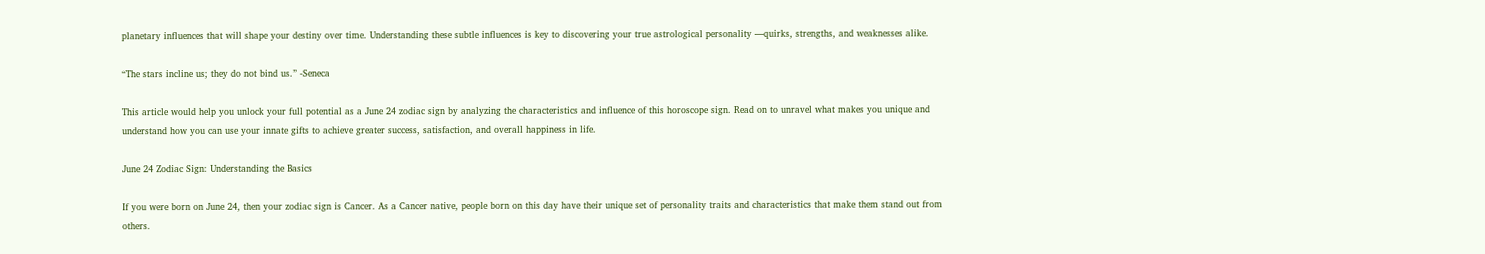planetary influences that will shape your destiny over time. Understanding these subtle influences is key to discovering your true astrological personality —quirks, strengths, and weaknesses alike.

“The stars incline us; they do not bind us.” -Seneca

This article would help you unlock your full potential as a June 24 zodiac sign by analyzing the characteristics and influence of this horoscope sign. Read on to unravel what makes you unique and understand how you can use your innate gifts to achieve greater success, satisfaction, and overall happiness in life.

June 24 Zodiac Sign: Understanding the Basics

If you were born on June 24, then your zodiac sign is Cancer. As a Cancer native, people born on this day have their unique set of personality traits and characteristics that make them stand out from others.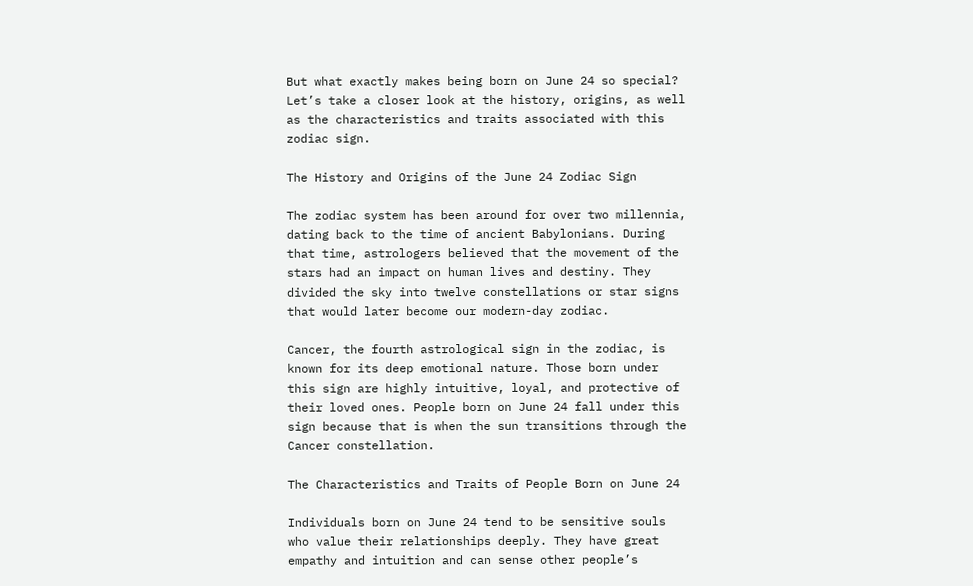But what exactly makes being born on June 24 so special? Let’s take a closer look at the history, origins, as well as the characteristics and traits associated with this zodiac sign.

The History and Origins of the June 24 Zodiac Sign

The zodiac system has been around for over two millennia, dating back to the time of ancient Babylonians. During that time, astrologers believed that the movement of the stars had an impact on human lives and destiny. They divided the sky into twelve constellations or star signs that would later become our modern-day zodiac.

Cancer, the fourth astrological sign in the zodiac, is known for its deep emotional nature. Those born under this sign are highly intuitive, loyal, and protective of their loved ones. People born on June 24 fall under this sign because that is when the sun transitions through the Cancer constellation.

The Characteristics and Traits of People Born on June 24

Individuals born on June 24 tend to be sensitive souls who value their relationships deeply. They have great empathy and intuition and can sense other people’s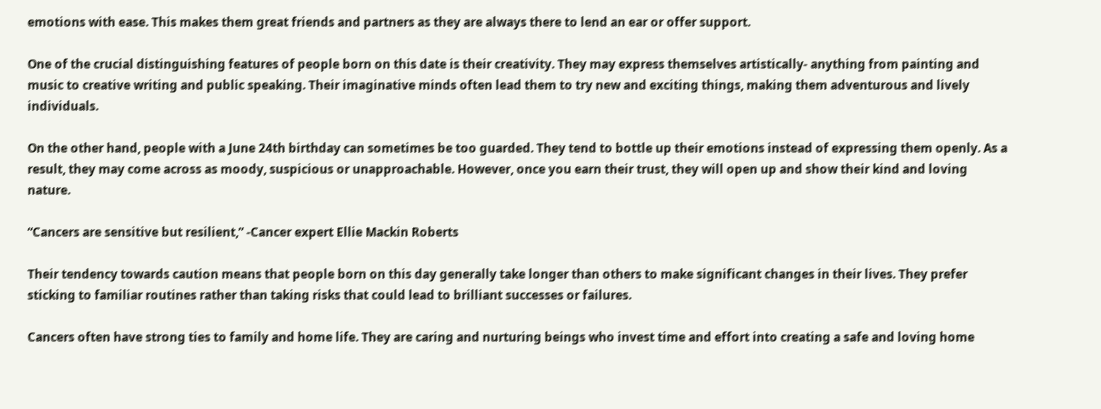emotions with ease. This makes them great friends and partners as they are always there to lend an ear or offer support.

One of the crucial distinguishing features of people born on this date is their creativity. They may express themselves artistically- anything from painting and music to creative writing and public speaking. Their imaginative minds often lead them to try new and exciting things, making them adventurous and lively individuals.

On the other hand, people with a June 24th birthday can sometimes be too guarded. They tend to bottle up their emotions instead of expressing them openly. As a result, they may come across as moody, suspicious or unapproachable. However, once you earn their trust, they will open up and show their kind and loving nature.

“Cancers are sensitive but resilient,” -Cancer expert Ellie Mackin Roberts

Their tendency towards caution means that people born on this day generally take longer than others to make significant changes in their lives. They prefer sticking to familiar routines rather than taking risks that could lead to brilliant successes or failures.

Cancers often have strong ties to family and home life. They are caring and nurturing beings who invest time and effort into creating a safe and loving home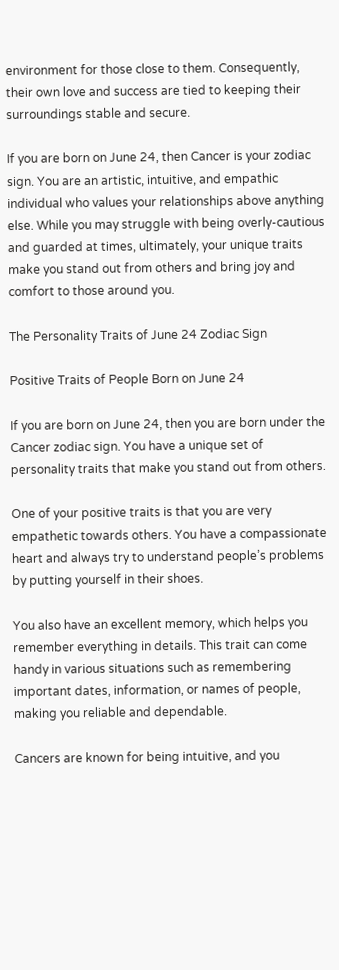environment for those close to them. Consequently, their own love and success are tied to keeping their surroundings stable and secure.

If you are born on June 24, then Cancer is your zodiac sign. You are an artistic, intuitive, and empathic individual who values your relationships above anything else. While you may struggle with being overly-cautious and guarded at times, ultimately, your unique traits make you stand out from others and bring joy and comfort to those around you.

The Personality Traits of June 24 Zodiac Sign

Positive Traits of People Born on June 24

If you are born on June 24, then you are born under the Cancer zodiac sign. You have a unique set of personality traits that make you stand out from others.

One of your positive traits is that you are very empathetic towards others. You have a compassionate heart and always try to understand people’s problems by putting yourself in their shoes.

You also have an excellent memory, which helps you remember everything in details. This trait can come handy in various situations such as remembering important dates, information, or names of people, making you reliable and dependable.

Cancers are known for being intuitive, and you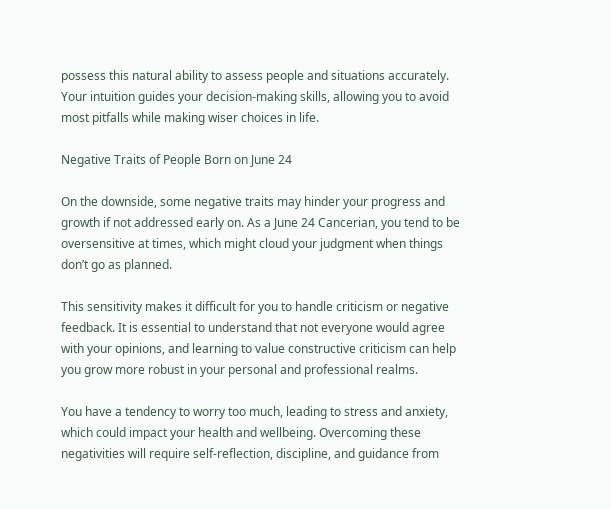possess this natural ability to assess people and situations accurately. Your intuition guides your decision-making skills, allowing you to avoid most pitfalls while making wiser choices in life.

Negative Traits of People Born on June 24

On the downside, some negative traits may hinder your progress and growth if not addressed early on. As a June 24 Cancerian, you tend to be oversensitive at times, which might cloud your judgment when things don’t go as planned.

This sensitivity makes it difficult for you to handle criticism or negative feedback. It is essential to understand that not everyone would agree with your opinions, and learning to value constructive criticism can help you grow more robust in your personal and professional realms.

You have a tendency to worry too much, leading to stress and anxiety, which could impact your health and wellbeing. Overcoming these negativities will require self-reflection, discipline, and guidance from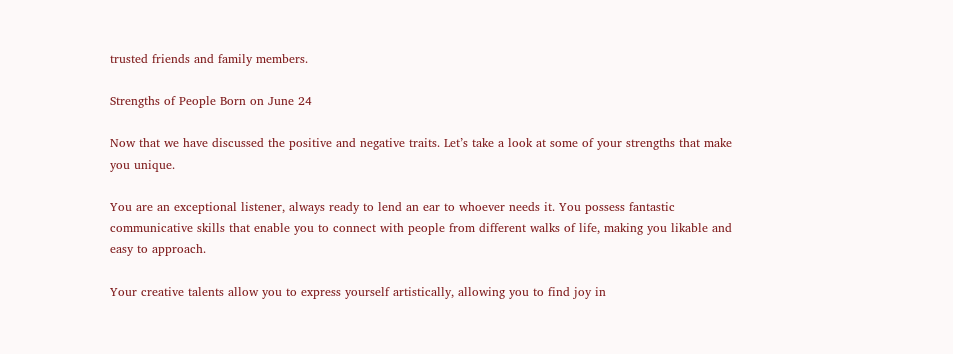trusted friends and family members.

Strengths of People Born on June 24

Now that we have discussed the positive and negative traits. Let’s take a look at some of your strengths that make you unique.

You are an exceptional listener, always ready to lend an ear to whoever needs it. You possess fantastic communicative skills that enable you to connect with people from different walks of life, making you likable and easy to approach.

Your creative talents allow you to express yourself artistically, allowing you to find joy in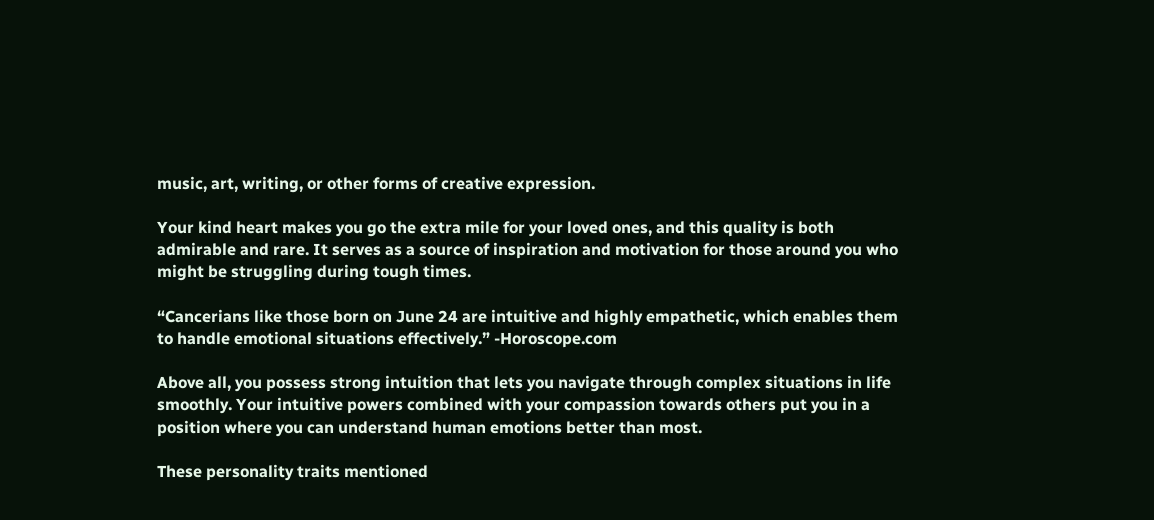music, art, writing, or other forms of creative expression.

Your kind heart makes you go the extra mile for your loved ones, and this quality is both admirable and rare. It serves as a source of inspiration and motivation for those around you who might be struggling during tough times.

“Cancerians like those born on June 24 are intuitive and highly empathetic, which enables them to handle emotional situations effectively.” -Horoscope.com

Above all, you possess strong intuition that lets you navigate through complex situations in life smoothly. Your intuitive powers combined with your compassion towards others put you in a position where you can understand human emotions better than most.

These personality traits mentioned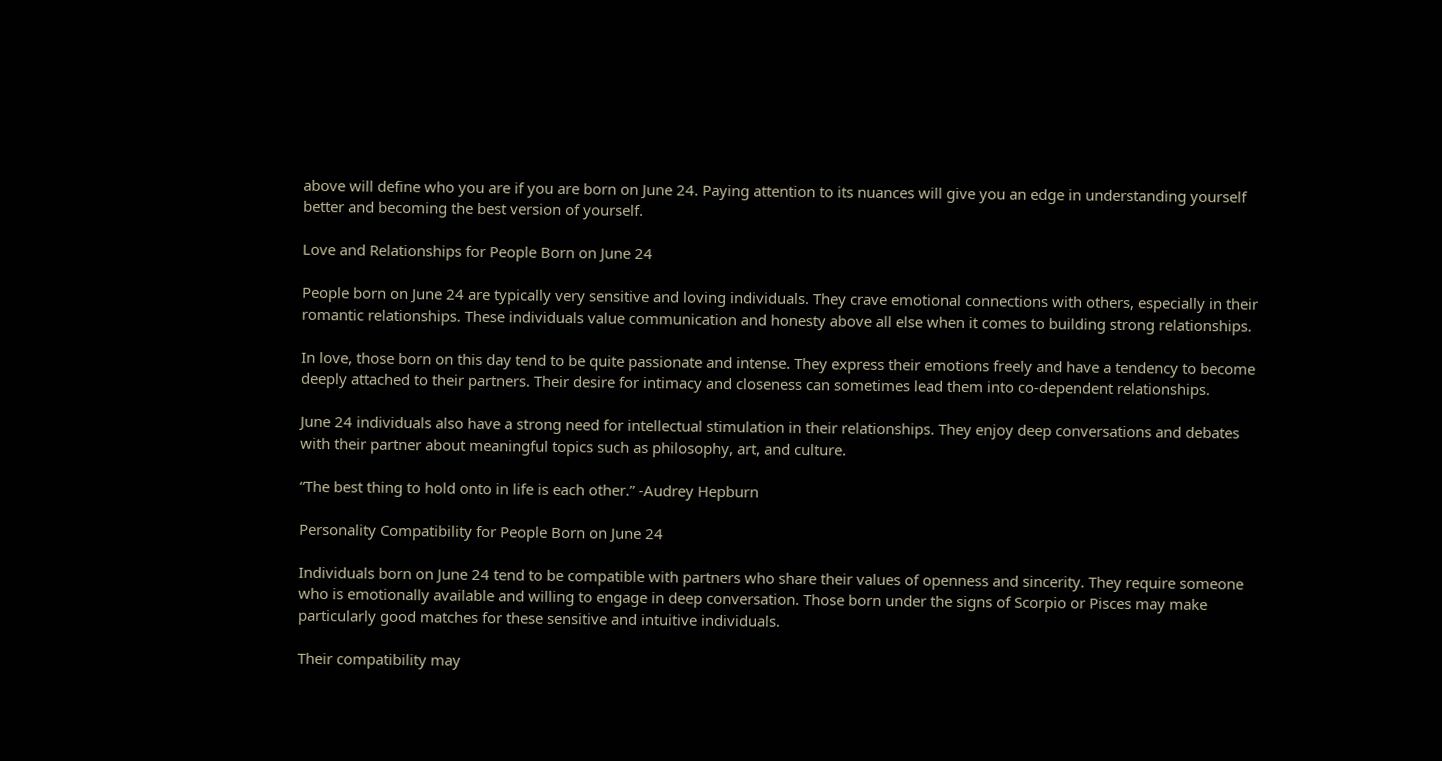above will define who you are if you are born on June 24. Paying attention to its nuances will give you an edge in understanding yourself better and becoming the best version of yourself.

Love and Relationships for People Born on June 24

People born on June 24 are typically very sensitive and loving individuals. They crave emotional connections with others, especially in their romantic relationships. These individuals value communication and honesty above all else when it comes to building strong relationships.

In love, those born on this day tend to be quite passionate and intense. They express their emotions freely and have a tendency to become deeply attached to their partners. Their desire for intimacy and closeness can sometimes lead them into co-dependent relationships.

June 24 individuals also have a strong need for intellectual stimulation in their relationships. They enjoy deep conversations and debates with their partner about meaningful topics such as philosophy, art, and culture.

“The best thing to hold onto in life is each other.” -Audrey Hepburn

Personality Compatibility for People Born on June 24

Individuals born on June 24 tend to be compatible with partners who share their values of openness and sincerity. They require someone who is emotionally available and willing to engage in deep conversation. Those born under the signs of Scorpio or Pisces may make particularly good matches for these sensitive and intuitive individuals.

Their compatibility may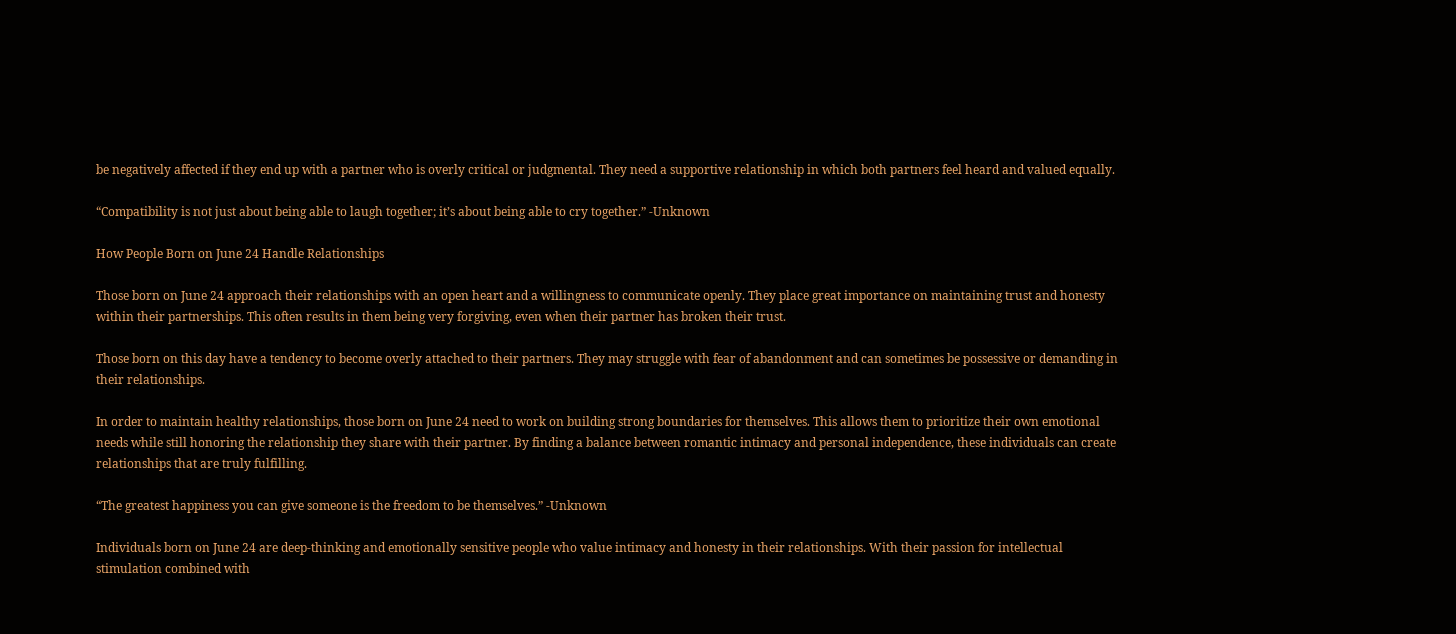be negatively affected if they end up with a partner who is overly critical or judgmental. They need a supportive relationship in which both partners feel heard and valued equally.

“Compatibility is not just about being able to laugh together; it’s about being able to cry together.” -Unknown

How People Born on June 24 Handle Relationships

Those born on June 24 approach their relationships with an open heart and a willingness to communicate openly. They place great importance on maintaining trust and honesty within their partnerships. This often results in them being very forgiving, even when their partner has broken their trust.

Those born on this day have a tendency to become overly attached to their partners. They may struggle with fear of abandonment and can sometimes be possessive or demanding in their relationships.

In order to maintain healthy relationships, those born on June 24 need to work on building strong boundaries for themselves. This allows them to prioritize their own emotional needs while still honoring the relationship they share with their partner. By finding a balance between romantic intimacy and personal independence, these individuals can create relationships that are truly fulfilling.

“The greatest happiness you can give someone is the freedom to be themselves.” -Unknown

Individuals born on June 24 are deep-thinking and emotionally sensitive people who value intimacy and honesty in their relationships. With their passion for intellectual stimulation combined with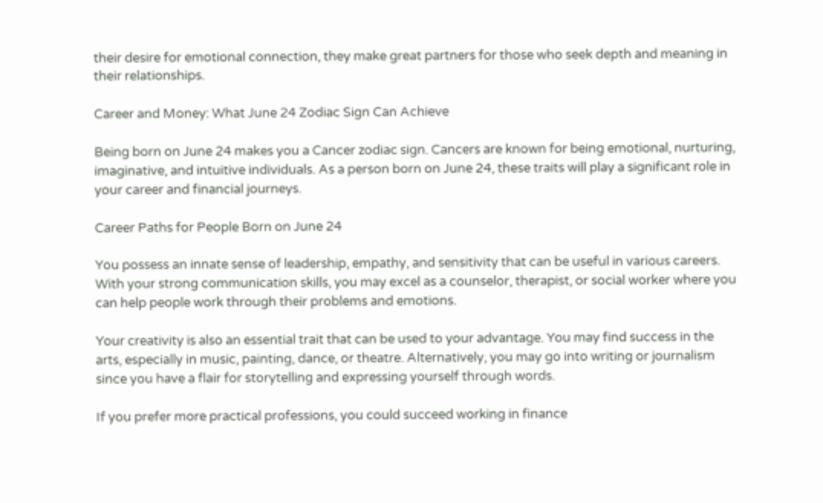their desire for emotional connection, they make great partners for those who seek depth and meaning in their relationships.

Career and Money: What June 24 Zodiac Sign Can Achieve

Being born on June 24 makes you a Cancer zodiac sign. Cancers are known for being emotional, nurturing, imaginative, and intuitive individuals. As a person born on June 24, these traits will play a significant role in your career and financial journeys.

Career Paths for People Born on June 24

You possess an innate sense of leadership, empathy, and sensitivity that can be useful in various careers. With your strong communication skills, you may excel as a counselor, therapist, or social worker where you can help people work through their problems and emotions.

Your creativity is also an essential trait that can be used to your advantage. You may find success in the arts, especially in music, painting, dance, or theatre. Alternatively, you may go into writing or journalism since you have a flair for storytelling and expressing yourself through words.

If you prefer more practical professions, you could succeed working in finance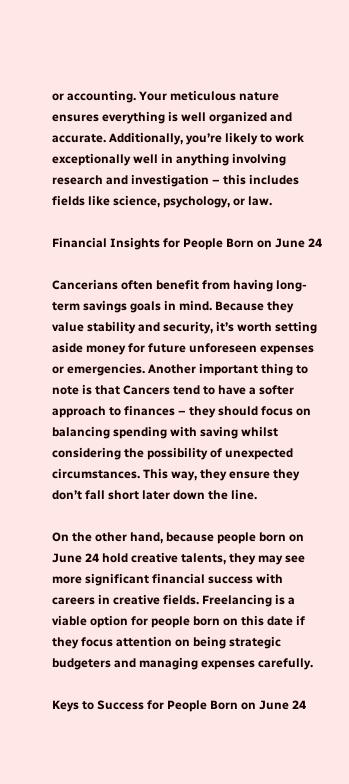or accounting. Your meticulous nature ensures everything is well organized and accurate. Additionally, you’re likely to work exceptionally well in anything involving research and investigation – this includes fields like science, psychology, or law.

Financial Insights for People Born on June 24

Cancerians often benefit from having long-term savings goals in mind. Because they value stability and security, it’s worth setting aside money for future unforeseen expenses or emergencies. Another important thing to note is that Cancers tend to have a softer approach to finances – they should focus on balancing spending with saving whilst considering the possibility of unexpected circumstances. This way, they ensure they don’t fall short later down the line.

On the other hand, because people born on June 24 hold creative talents, they may see more significant financial success with careers in creative fields. Freelancing is a viable option for people born on this date if they focus attention on being strategic budgeters and managing expenses carefully.

Keys to Success for People Born on June 24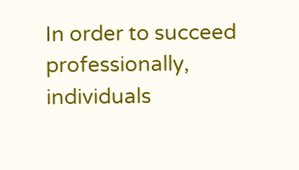In order to succeed professionally, individuals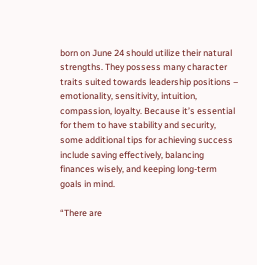born on June 24 should utilize their natural strengths. They possess many character traits suited towards leadership positions – emotionality, sensitivity, intuition, compassion, loyalty. Because it’s essential for them to have stability and security, some additional tips for achieving success include saving effectively, balancing finances wisely, and keeping long-term goals in mind.

“There are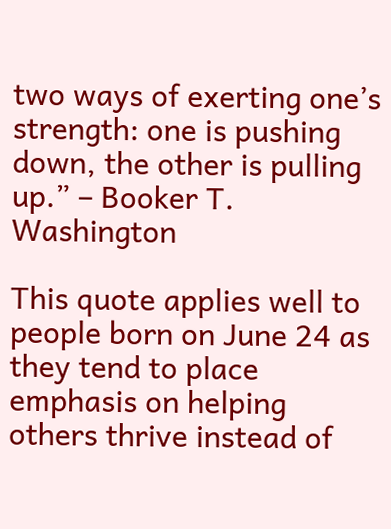two ways of exerting one’s strength: one is pushing down, the other is pulling up.” – Booker T. Washington

This quote applies well to people born on June 24 as they tend to place emphasis on helping others thrive instead of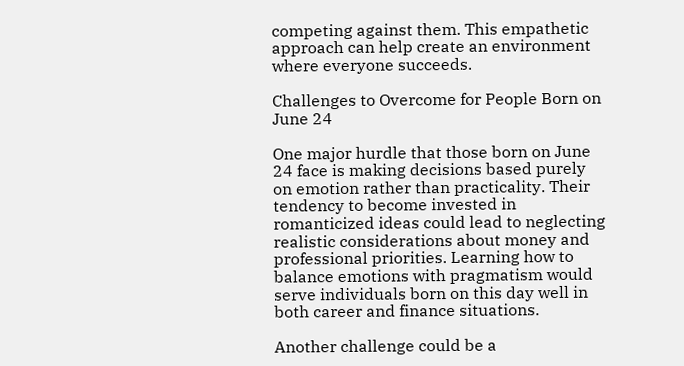competing against them. This empathetic approach can help create an environment where everyone succeeds.

Challenges to Overcome for People Born on June 24

One major hurdle that those born on June 24 face is making decisions based purely on emotion rather than practicality. Their tendency to become invested in romanticized ideas could lead to neglecting realistic considerations about money and professional priorities. Learning how to balance emotions with pragmatism would serve individuals born on this day well in both career and finance situations.

Another challenge could be a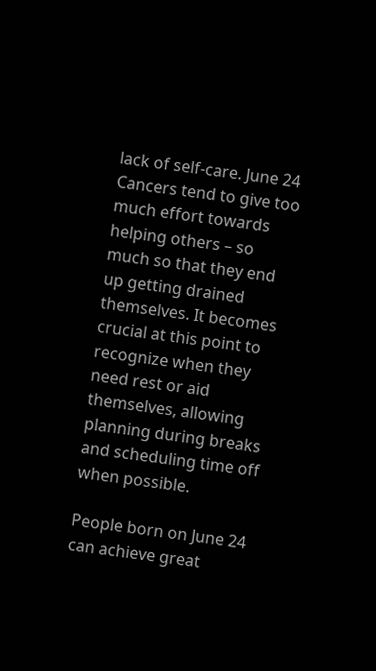lack of self-care. June 24 Cancers tend to give too much effort towards helping others – so much so that they end up getting drained themselves. It becomes crucial at this point to recognize when they need rest or aid themselves, allowing planning during breaks and scheduling time off when possible.

People born on June 24 can achieve great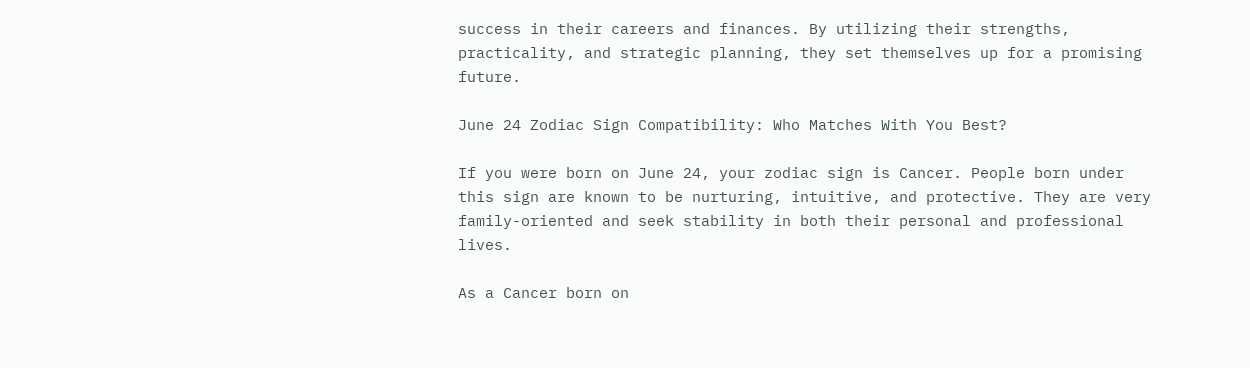success in their careers and finances. By utilizing their strengths, practicality, and strategic planning, they set themselves up for a promising future.

June 24 Zodiac Sign Compatibility: Who Matches With You Best?

If you were born on June 24, your zodiac sign is Cancer. People born under this sign are known to be nurturing, intuitive, and protective. They are very family-oriented and seek stability in both their personal and professional lives.

As a Cancer born on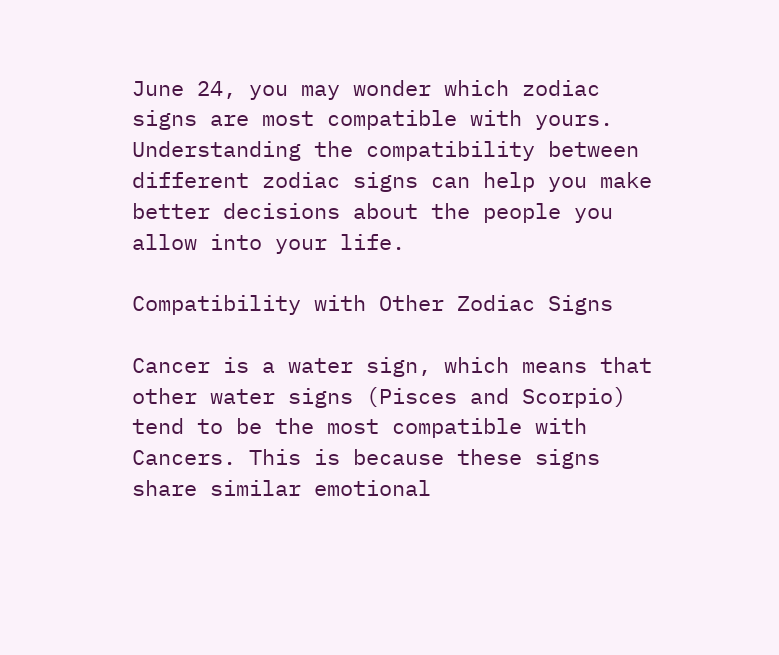June 24, you may wonder which zodiac signs are most compatible with yours. Understanding the compatibility between different zodiac signs can help you make better decisions about the people you allow into your life.

Compatibility with Other Zodiac Signs

Cancer is a water sign, which means that other water signs (Pisces and Scorpio) tend to be the most compatible with Cancers. This is because these signs share similar emotional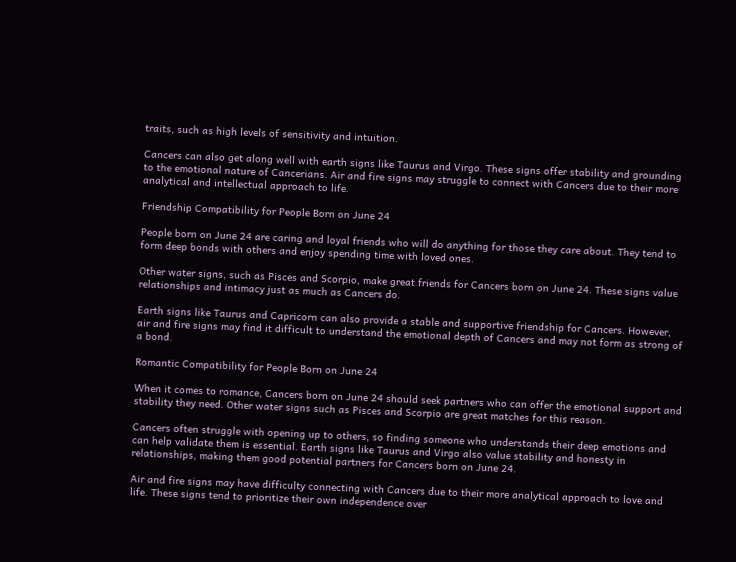traits, such as high levels of sensitivity and intuition.

Cancers can also get along well with earth signs like Taurus and Virgo. These signs offer stability and grounding to the emotional nature of Cancerians. Air and fire signs may struggle to connect with Cancers due to their more analytical and intellectual approach to life.

Friendship Compatibility for People Born on June 24

People born on June 24 are caring and loyal friends who will do anything for those they care about. They tend to form deep bonds with others and enjoy spending time with loved ones.

Other water signs, such as Pisces and Scorpio, make great friends for Cancers born on June 24. These signs value relationships and intimacy just as much as Cancers do.

Earth signs like Taurus and Capricorn can also provide a stable and supportive friendship for Cancers. However, air and fire signs may find it difficult to understand the emotional depth of Cancers and may not form as strong of a bond.

Romantic Compatibility for People Born on June 24

When it comes to romance, Cancers born on June 24 should seek partners who can offer the emotional support and stability they need. Other water signs such as Pisces and Scorpio are great matches for this reason.

Cancers often struggle with opening up to others, so finding someone who understands their deep emotions and can help validate them is essential. Earth signs like Taurus and Virgo also value stability and honesty in relationships, making them good potential partners for Cancers born on June 24.

Air and fire signs may have difficulty connecting with Cancers due to their more analytical approach to love and life. These signs tend to prioritize their own independence over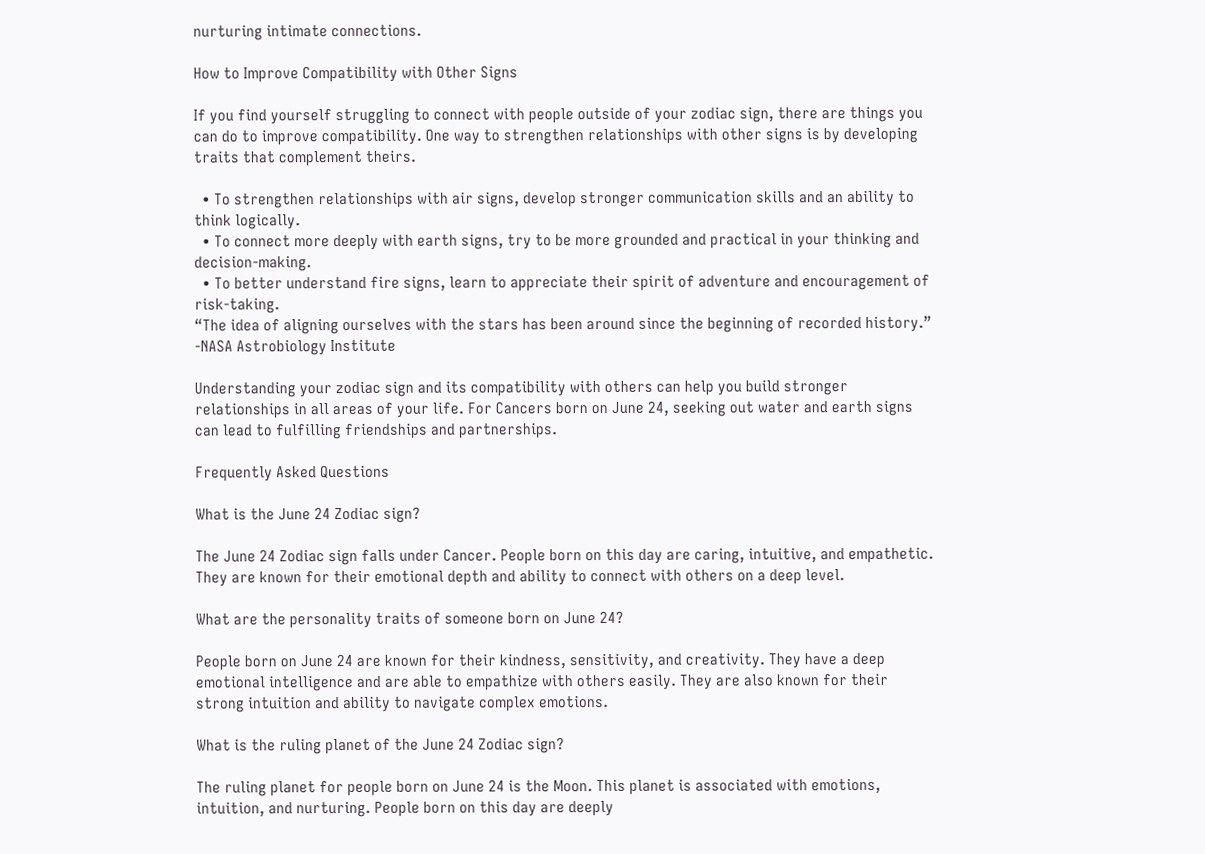nurturing intimate connections.

How to Improve Compatibility with Other Signs

If you find yourself struggling to connect with people outside of your zodiac sign, there are things you can do to improve compatibility. One way to strengthen relationships with other signs is by developing traits that complement theirs.

  • To strengthen relationships with air signs, develop stronger communication skills and an ability to think logically.
  • To connect more deeply with earth signs, try to be more grounded and practical in your thinking and decision-making.
  • To better understand fire signs, learn to appreciate their spirit of adventure and encouragement of risk-taking.
“The idea of aligning ourselves with the stars has been around since the beginning of recorded history.” -NASA Astrobiology Institute

Understanding your zodiac sign and its compatibility with others can help you build stronger relationships in all areas of your life. For Cancers born on June 24, seeking out water and earth signs can lead to fulfilling friendships and partnerships.

Frequently Asked Questions

What is the June 24 Zodiac sign?

The June 24 Zodiac sign falls under Cancer. People born on this day are caring, intuitive, and empathetic. They are known for their emotional depth and ability to connect with others on a deep level.

What are the personality traits of someone born on June 24?

People born on June 24 are known for their kindness, sensitivity, and creativity. They have a deep emotional intelligence and are able to empathize with others easily. They are also known for their strong intuition and ability to navigate complex emotions.

What is the ruling planet of the June 24 Zodiac sign?

The ruling planet for people born on June 24 is the Moon. This planet is associated with emotions, intuition, and nurturing. People born on this day are deeply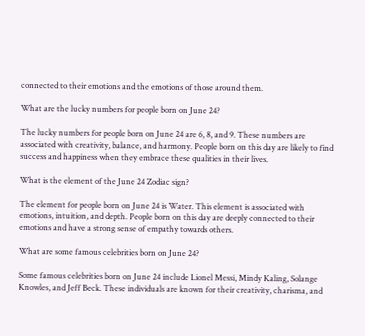connected to their emotions and the emotions of those around them.

What are the lucky numbers for people born on June 24?

The lucky numbers for people born on June 24 are 6, 8, and 9. These numbers are associated with creativity, balance, and harmony. People born on this day are likely to find success and happiness when they embrace these qualities in their lives.

What is the element of the June 24 Zodiac sign?

The element for people born on June 24 is Water. This element is associated with emotions, intuition, and depth. People born on this day are deeply connected to their emotions and have a strong sense of empathy towards others.

What are some famous celebrities born on June 24?

Some famous celebrities born on June 24 include Lionel Messi, Mindy Kaling, Solange Knowles, and Jeff Beck. These individuals are known for their creativity, charisma, and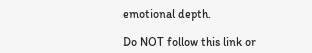emotional depth.

Do NOT follow this link or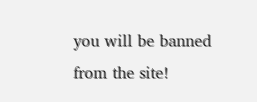you will be banned from the site!